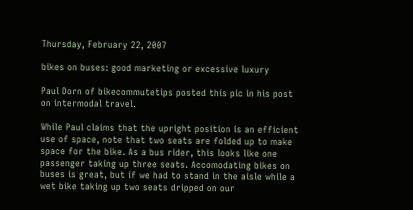Thursday, February 22, 2007

bikes on buses: good marketing or excessive luxury

Paul Dorn of bikecommutetips posted this pic in his post on intermodal travel.

While Paul claims that the upright position is an efficient use of space, note that two seats are folded up to make space for the bike. As a bus rider, this looks like one passenger taking up three seats. Accomodating bikes on buses is great, but if we had to stand in the aisle while a wet bike taking up two seats dripped on our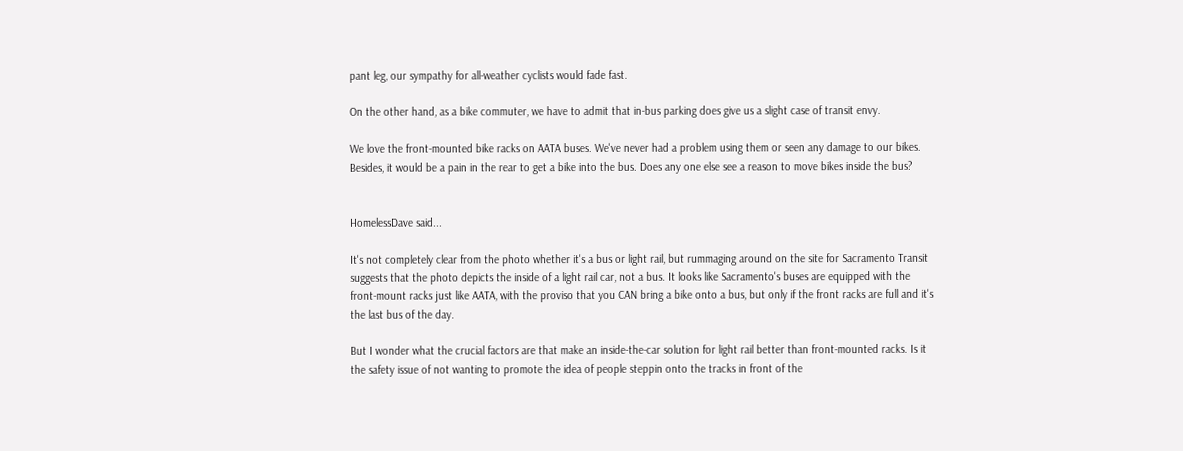pant leg, our sympathy for all-weather cyclists would fade fast.

On the other hand, as a bike commuter, we have to admit that in-bus parking does give us a slight case of transit envy.

We love the front-mounted bike racks on AATA buses. We've never had a problem using them or seen any damage to our bikes. Besides, it would be a pain in the rear to get a bike into the bus. Does any one else see a reason to move bikes inside the bus?


HomelessDave said...

It's not completely clear from the photo whether it's a bus or light rail, but rummaging around on the site for Sacramento Transit suggests that the photo depicts the inside of a light rail car, not a bus. It looks like Sacramento's buses are equipped with the front-mount racks just like AATA, with the proviso that you CAN bring a bike onto a bus, but only if the front racks are full and it's the last bus of the day.

But I wonder what the crucial factors are that make an inside-the-car solution for light rail better than front-mounted racks. Is it the safety issue of not wanting to promote the idea of people steppin onto the tracks in front of the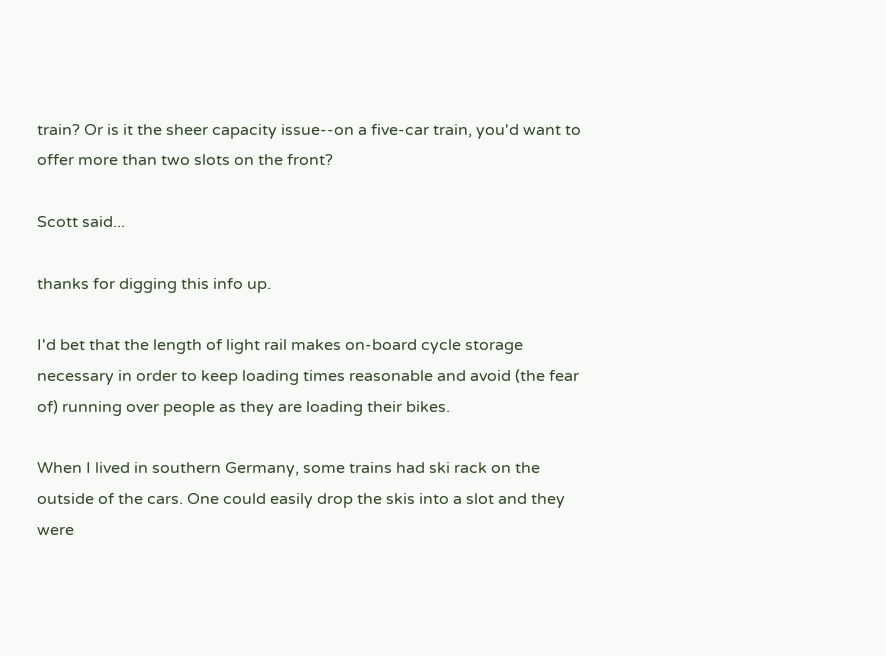train? Or is it the sheer capacity issue--on a five-car train, you'd want to offer more than two slots on the front?

Scott said...

thanks for digging this info up.

I'd bet that the length of light rail makes on-board cycle storage necessary in order to keep loading times reasonable and avoid (the fear of) running over people as they are loading their bikes.

When I lived in southern Germany, some trains had ski rack on the outside of the cars. One could easily drop the skis into a slot and they were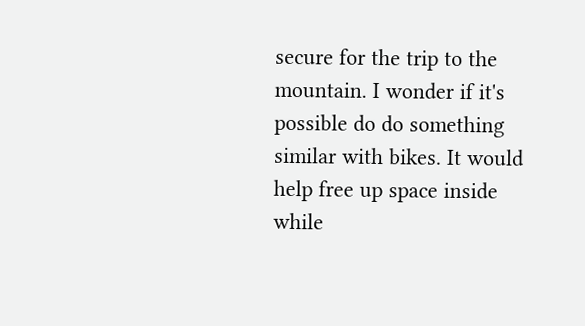secure for the trip to the mountain. I wonder if it's possible do do something similar with bikes. It would help free up space inside while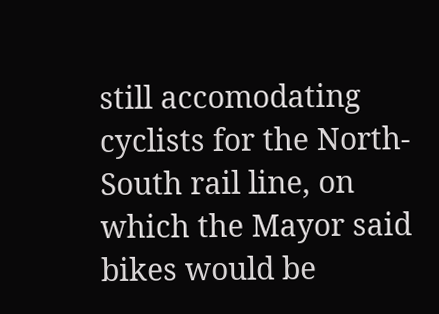still accomodating cyclists for the North-South rail line, on which the Mayor said bikes would be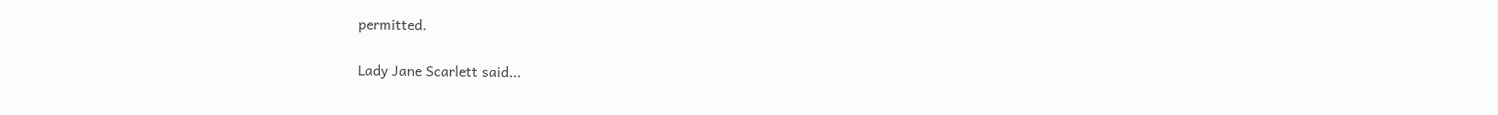permitted.

Lady Jane Scarlett said...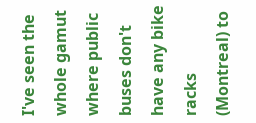I've seen the whole gamut where public buses don't have any bike racks (Montreal) to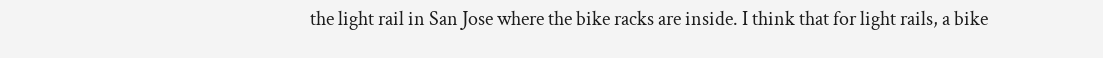the light rail in San Jose where the bike racks are inside. I think that for light rails, a bike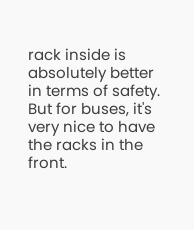rack inside is absolutely better in terms of safety. But for buses, it's very nice to have the racks in the front.